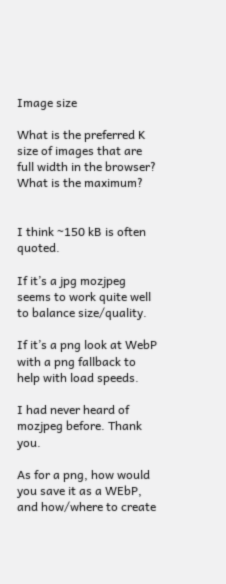Image size

What is the preferred K size of images that are full width in the browser?
What is the maximum?


I think ~150 kB is often quoted.

If it’s a jpg mozjpeg seems to work quite well to balance size/quality.

If it’s a png look at WebP with a png fallback to help with load speeds.

I had never heard of mozjpeg before. Thank you.

As for a png, how would you save it as a WEbP, and how/where to create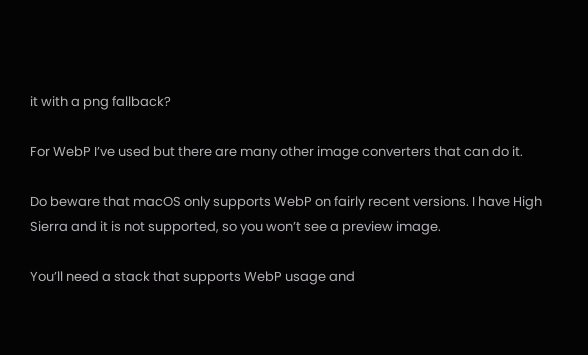it with a png fallback?

For WebP I’ve used but there are many other image converters that can do it.

Do beware that macOS only supports WebP on fairly recent versions. I have High Sierra and it is not supported, so you won’t see a preview image.

You’ll need a stack that supports WebP usage and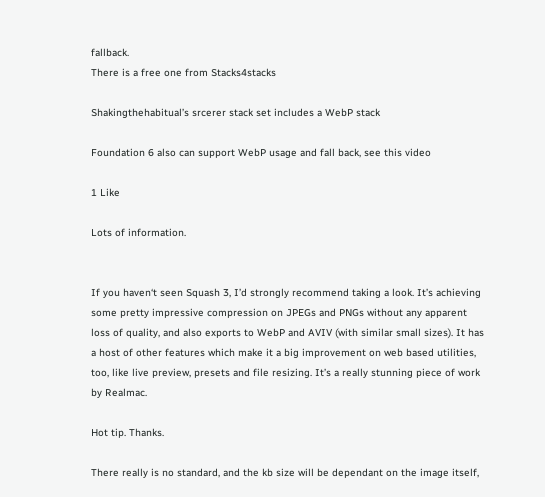fallback.
There is a free one from Stacks4stacks

Shakingthehabitual’s srcerer stack set includes a WebP stack

Foundation 6 also can support WebP usage and fall back, see this video

1 Like

Lots of information.


If you haven‘t seen Squash 3, I’d strongly recommend taking a look. It’s achieving some pretty impressive compression on JPEGs and PNGs without any apparent loss of quality, and also exports to WebP and AVIV (with similar small sizes). It has a host of other features which make it a big improvement on web based utilities, too, like live preview, presets and file resizing. It’s a really stunning piece of work by Realmac.

Hot tip. Thanks.

There really is no standard, and the kb size will be dependant on the image itself,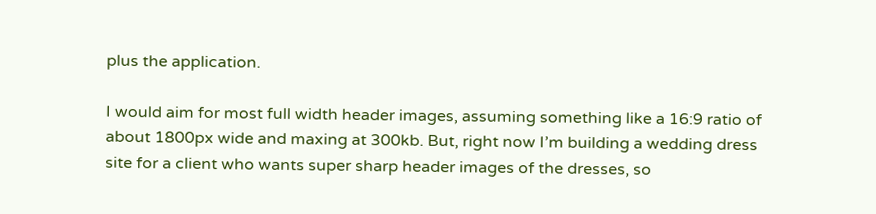plus the application.

I would aim for most full width header images, assuming something like a 16:9 ratio of about 1800px wide and maxing at 300kb. But, right now I’m building a wedding dress site for a client who wants super sharp header images of the dresses, so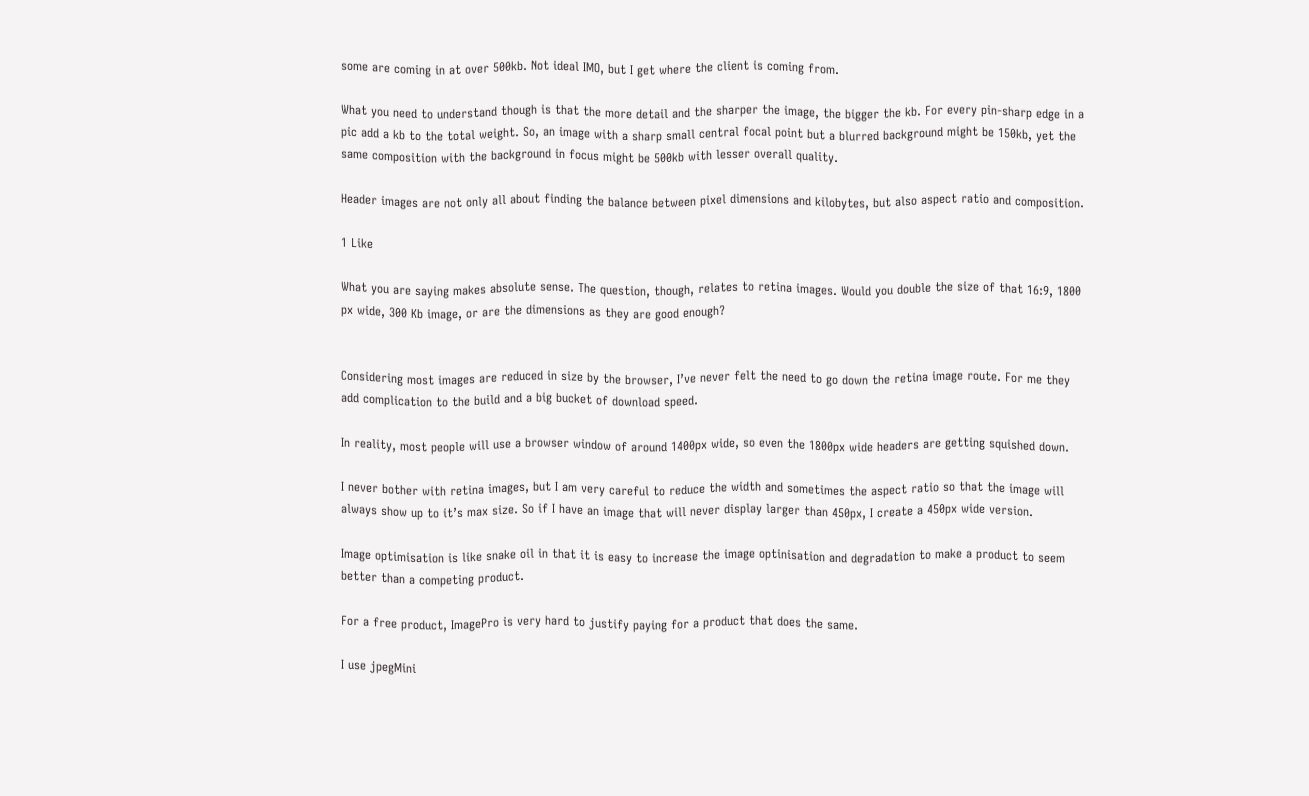some are coming in at over 500kb. Not ideal IMO, but I get where the client is coming from.

What you need to understand though is that the more detail and the sharper the image, the bigger the kb. For every pin-sharp edge in a pic add a kb to the total weight. So, an image with a sharp small central focal point but a blurred background might be 150kb, yet the same composition with the background in focus might be 500kb with lesser overall quality.

Header images are not only all about finding the balance between pixel dimensions and kilobytes, but also aspect ratio and composition.

1 Like

What you are saying makes absolute sense. The question, though, relates to retina images. Would you double the size of that 16:9, 1800 px wide, 300 Kb image, or are the dimensions as they are good enough?


Considering most images are reduced in size by the browser, I’ve never felt the need to go down the retina image route. For me they add complication to the build and a big bucket of download speed.

In reality, most people will use a browser window of around 1400px wide, so even the 1800px wide headers are getting squished down.

I never bother with retina images, but I am very careful to reduce the width and sometimes the aspect ratio so that the image will always show up to it’s max size. So if I have an image that will never display larger than 450px, I create a 450px wide version.

Image optimisation is like snake oil in that it is easy to increase the image optinisation and degradation to make a product to seem better than a competing product.

For a free product, ImagePro is very hard to justify paying for a product that does the same.

I use jpegMini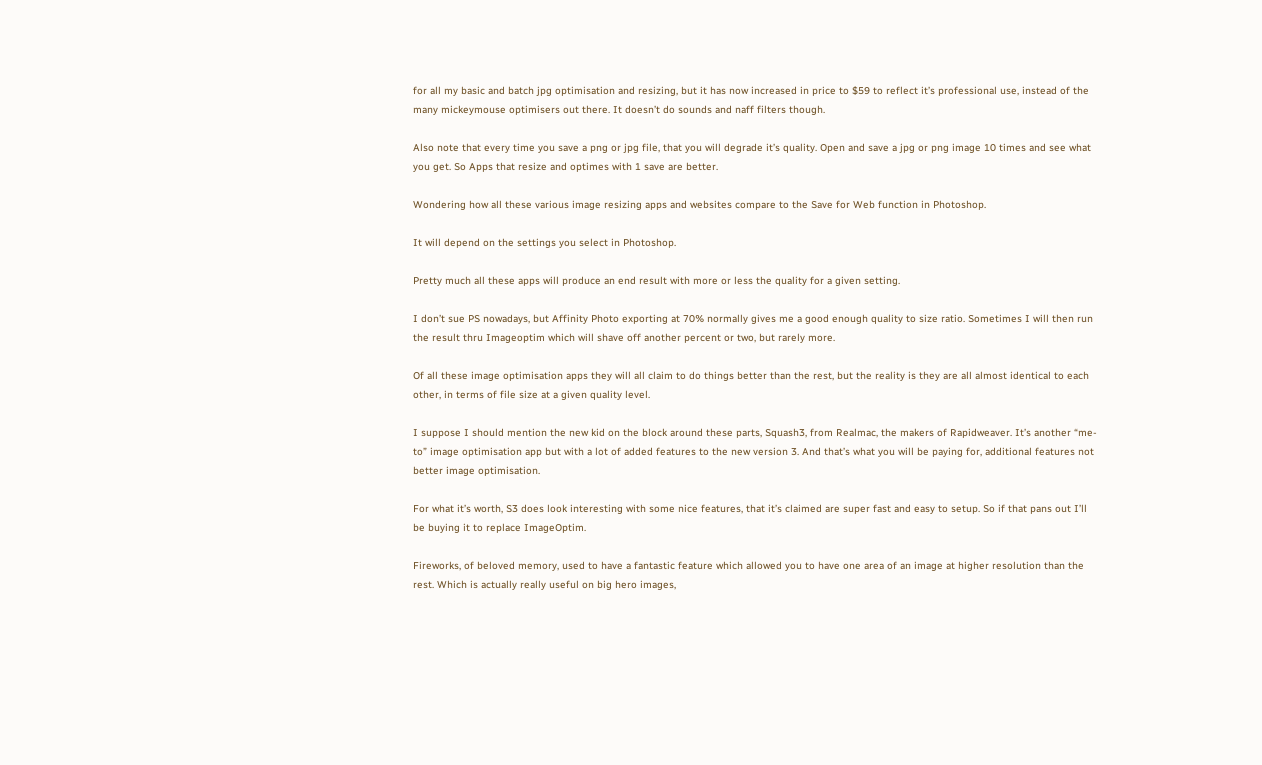for all my basic and batch jpg optimisation and resizing, but it has now increased in price to $59 to reflect it’s professional use, instead of the many mickeymouse optimisers out there. It doesn’t do sounds and naff filters though.

Also note that every time you save a png or jpg file, that you will degrade it’s quality. Open and save a jpg or png image 10 times and see what you get. So Apps that resize and optimes with 1 save are better.

Wondering how all these various image resizing apps and websites compare to the Save for Web function in Photoshop.

It will depend on the settings you select in Photoshop.

Pretty much all these apps will produce an end result with more or less the quality for a given setting.

I don’t sue PS nowadays, but Affinity Photo exporting at 70% normally gives me a good enough quality to size ratio. Sometimes I will then run the result thru Imageoptim which will shave off another percent or two, but rarely more.

Of all these image optimisation apps they will all claim to do things better than the rest, but the reality is they are all almost identical to each other, in terms of file size at a given quality level.

I suppose I should mention the new kid on the block around these parts, Squash3, from Realmac, the makers of Rapidweaver. It’s another “me-to” image optimisation app but with a lot of added features to the new version 3. And that’s what you will be paying for, additional features not better image optimisation.

For what it’s worth, S3 does look interesting with some nice features, that it’s claimed are super fast and easy to setup. So if that pans out I’ll be buying it to replace ImageOptim.

Fireworks, of beloved memory, used to have a fantastic feature which allowed you to have one area of an image at higher resolution than the rest. Which is actually really useful on big hero images,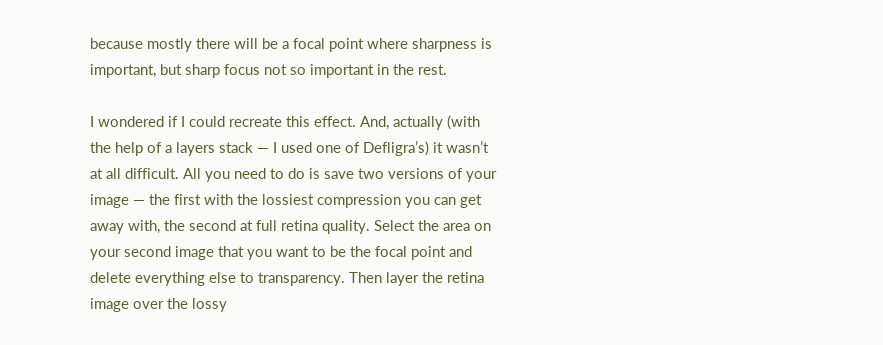because mostly there will be a focal point where sharpness is important, but sharp focus not so important in the rest.

I wondered if I could recreate this effect. And, actually (with the help of a layers stack — I used one of Defligra’s) it wasn’t at all difficult. All you need to do is save two versions of your image — the first with the lossiest compression you can get away with, the second at full retina quality. Select the area on your second image that you want to be the focal point and delete everything else to transparency. Then layer the retina image over the lossy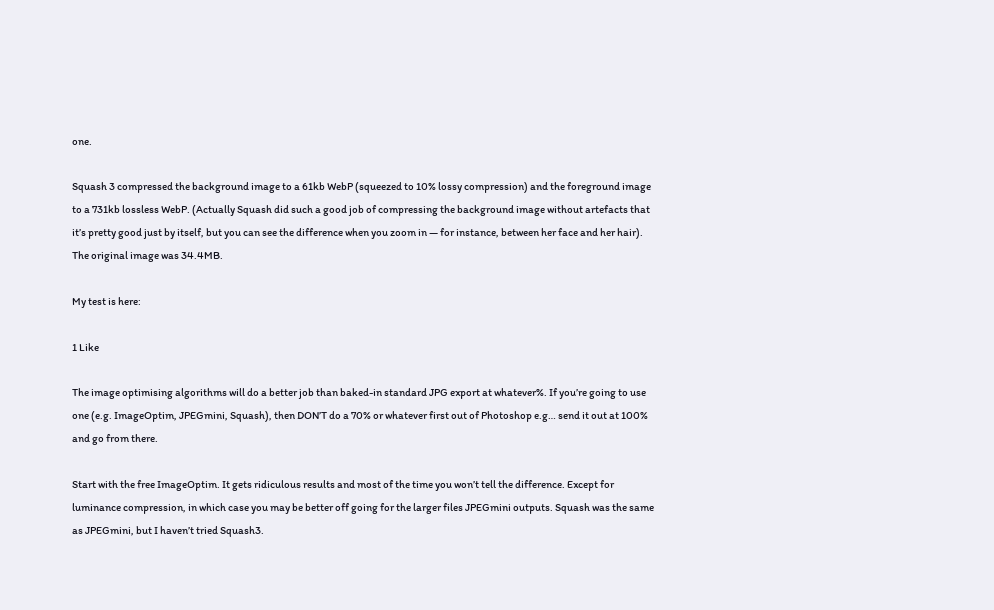one.

Squash 3 compressed the background image to a 61kb WebP (squeezed to 10% lossy compression) and the foreground image to a 731kb lossless WebP. (Actually Squash did such a good job of compressing the background image without artefacts that it’s pretty good just by itself, but you can see the difference when you zoom in — for instance, between her face and her hair). The original image was 34.4MB.

My test is here:

1 Like

The image optimising algorithms will do a better job than baked-in standard JPG export at whatever%. If you’re going to use one (e.g. ImageOptim, JPEGmini, Squash), then DON’T do a 70% or whatever first out of Photoshop e.g… send it out at 100% and go from there.

Start with the free ImageOptim. It gets ridiculous results and most of the time you won’t tell the difference. Except for luminance compression, in which case you may be better off going for the larger files JPEGmini outputs. Squash was the same as JPEGmini, but I haven’t tried Squash3.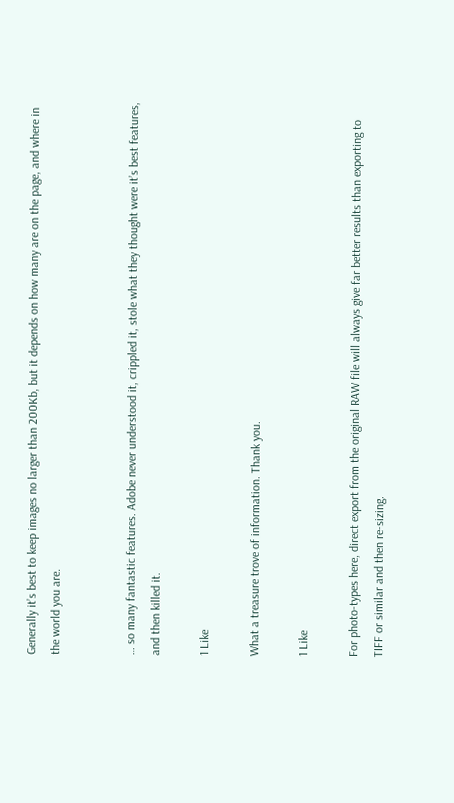Generally it’s best to keep images no larger than 200Kb, but it depends on how many are on the page, and where in the world you are.


… so many fantastic features. Adobe never understood it, crippled it, stole what they thought were it’s best features, and then killed it.

1 Like

What a treasure trove of information. Thank you.

1 Like

For photo-types here, direct export from the original RAW file will always give far better results than exporting to TIFF or similar and then re-sizing.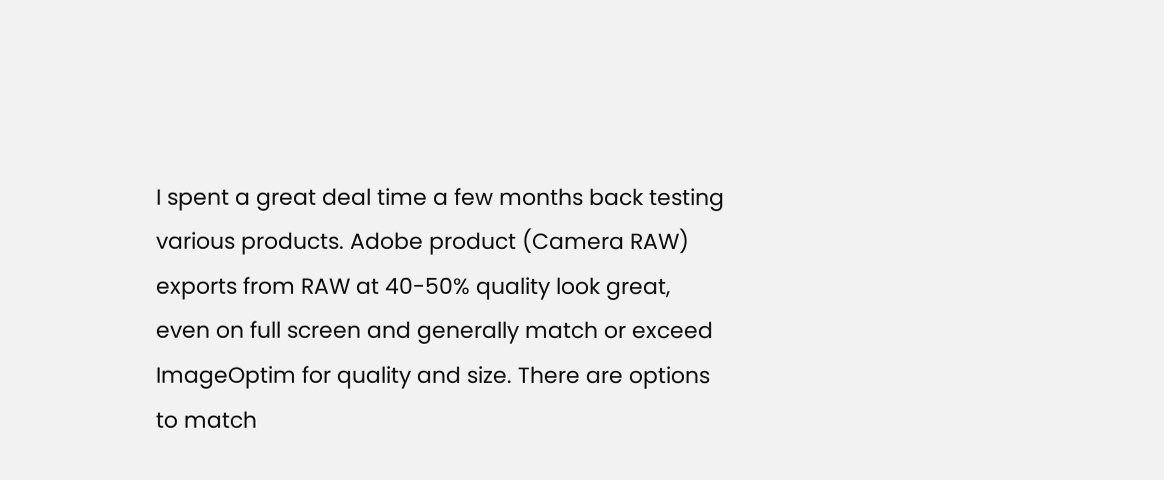I spent a great deal time a few months back testing various products. Adobe product (Camera RAW) exports from RAW at 40-50% quality look great, even on full screen and generally match or exceed ImageOptim for quality and size. There are options to match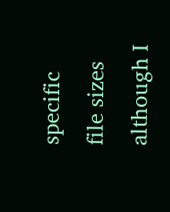specific file sizes although I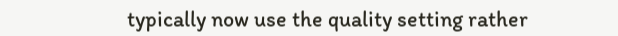typically now use the quality setting rather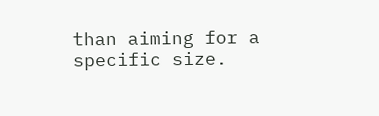than aiming for a specific size.